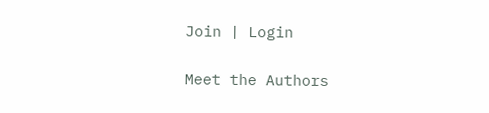Join | Login

Meet the Authors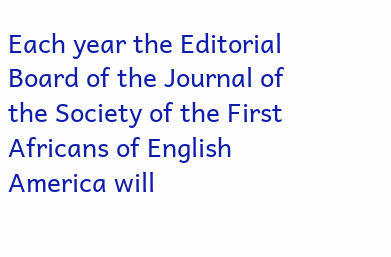Each year the Editorial Board of the Journal of the Society of the First Africans of English America will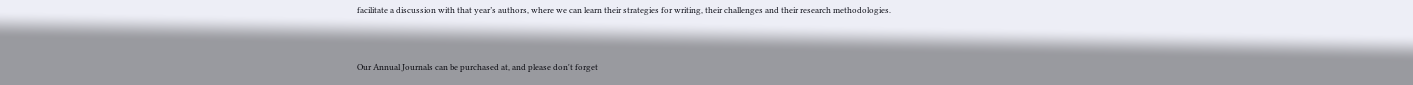facilitate a discussion with that year’s authors, where we can learn their strategies for writing, their challenges and their research methodologies.


Our Annual Journals can be purchased at, and please don't forget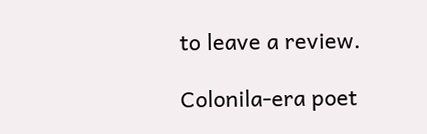to leave a review.

Colonila-era poet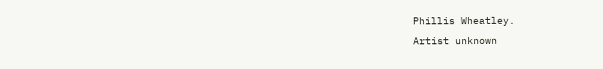Phillis Wheatley.
Artist unknown